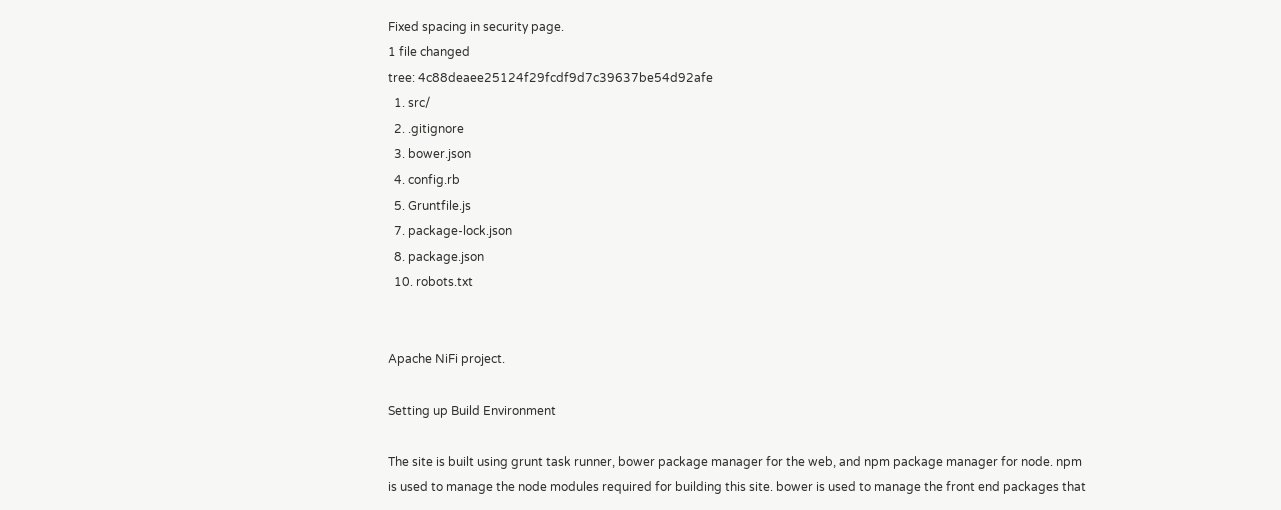Fixed spacing in security page.
1 file changed
tree: 4c88deaee25124f29fcdf9d7c39637be54d92afe
  1. src/
  2. .gitignore
  3. bower.json
  4. config.rb
  5. Gruntfile.js
  7. package-lock.json
  8. package.json
  10. robots.txt


Apache NiFi project.

Setting up Build Environment

The site is built using grunt task runner, bower package manager for the web, and npm package manager for node. npm is used to manage the node modules required for building this site. bower is used to manage the front end packages that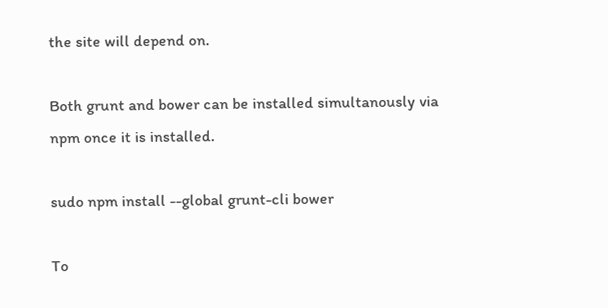the site will depend on.

Both grunt and bower can be installed simultanously via npm once it is installed.

sudo npm install --global grunt-cli bower

To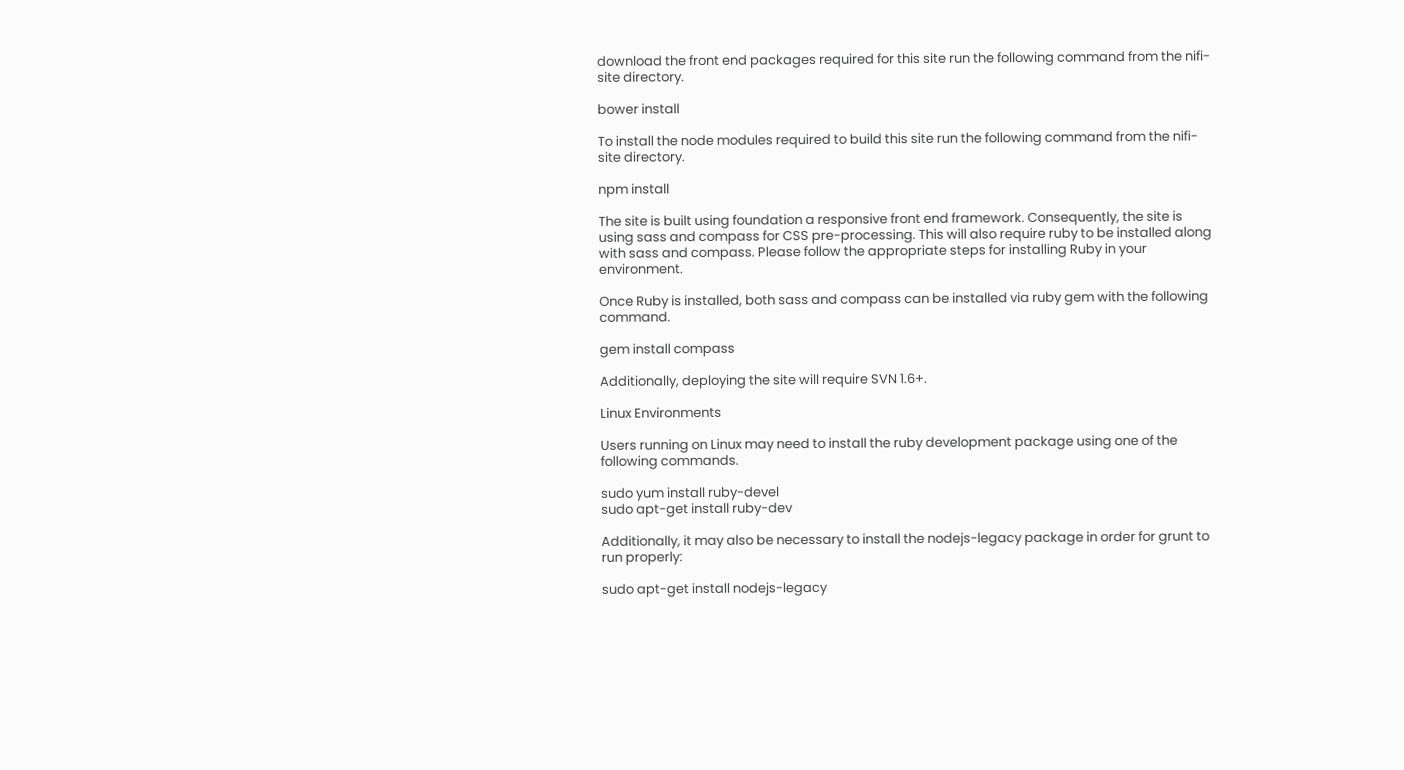download the front end packages required for this site run the following command from the nifi-site directory.

bower install

To install the node modules required to build this site run the following command from the nifi-site directory.

npm install

The site is built using foundation a responsive front end framework. Consequently, the site is using sass and compass for CSS pre-processing. This will also require ruby to be installed along with sass and compass. Please follow the appropriate steps for installing Ruby in your environment.

Once Ruby is installed, both sass and compass can be installed via ruby gem with the following command.

gem install compass

Additionally, deploying the site will require SVN 1.6+.

Linux Environments

Users running on Linux may need to install the ruby development package using one of the following commands.

sudo yum install ruby-devel
sudo apt-get install ruby-dev

Additionally, it may also be necessary to install the nodejs-legacy package in order for grunt to run properly:

sudo apt-get install nodejs-legacy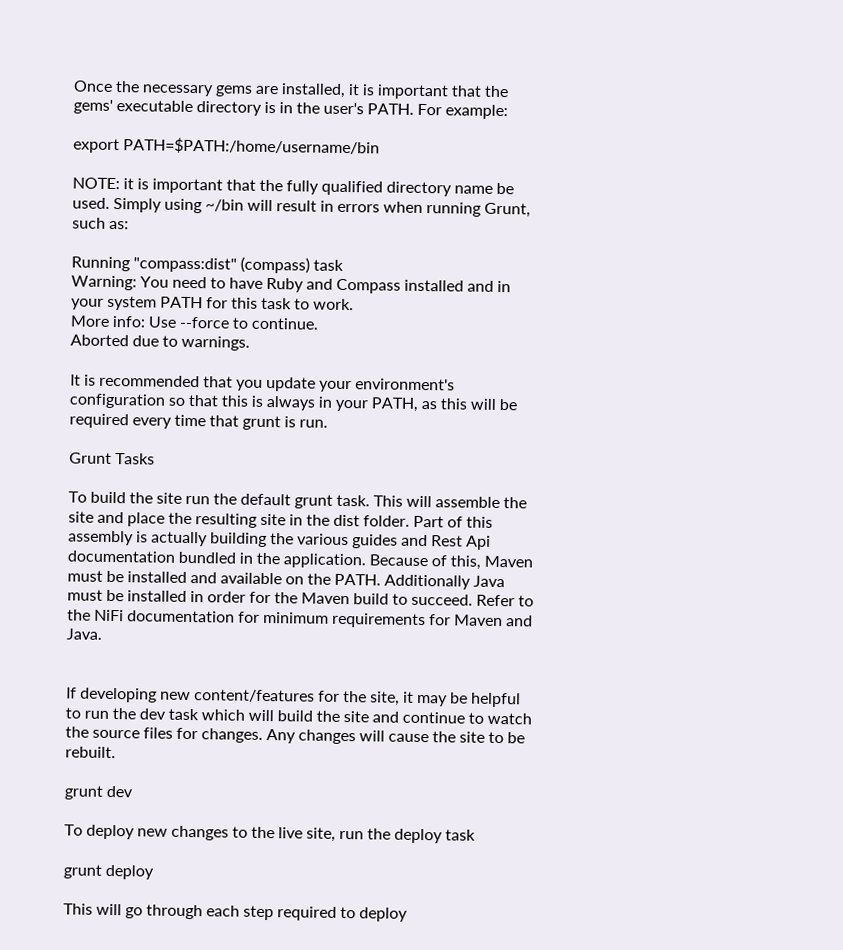Once the necessary gems are installed, it is important that the gems' executable directory is in the user's PATH. For example:

export PATH=$PATH:/home/username/bin

NOTE: it is important that the fully qualified directory name be used. Simply using ~/bin will result in errors when running Grunt, such as:

Running "compass:dist" (compass) task
Warning: You need to have Ruby and Compass installed and in your system PATH for this task to work.
More info: Use --force to continue.
Aborted due to warnings.

It is recommended that you update your environment's configuration so that this is always in your PATH, as this will be required every time that grunt is run.

Grunt Tasks

To build the site run the default grunt task. This will assemble the site and place the resulting site in the dist folder. Part of this assembly is actually building the various guides and Rest Api documentation bundled in the application. Because of this, Maven must be installed and available on the PATH. Additionally Java must be installed in order for the Maven build to succeed. Refer to the NiFi documentation for minimum requirements for Maven and Java.


If developing new content/features for the site, it may be helpful to run the dev task which will build the site and continue to watch the source files for changes. Any changes will cause the site to be rebuilt.

grunt dev

To deploy new changes to the live site, run the deploy task

grunt deploy

This will go through each step required to deploy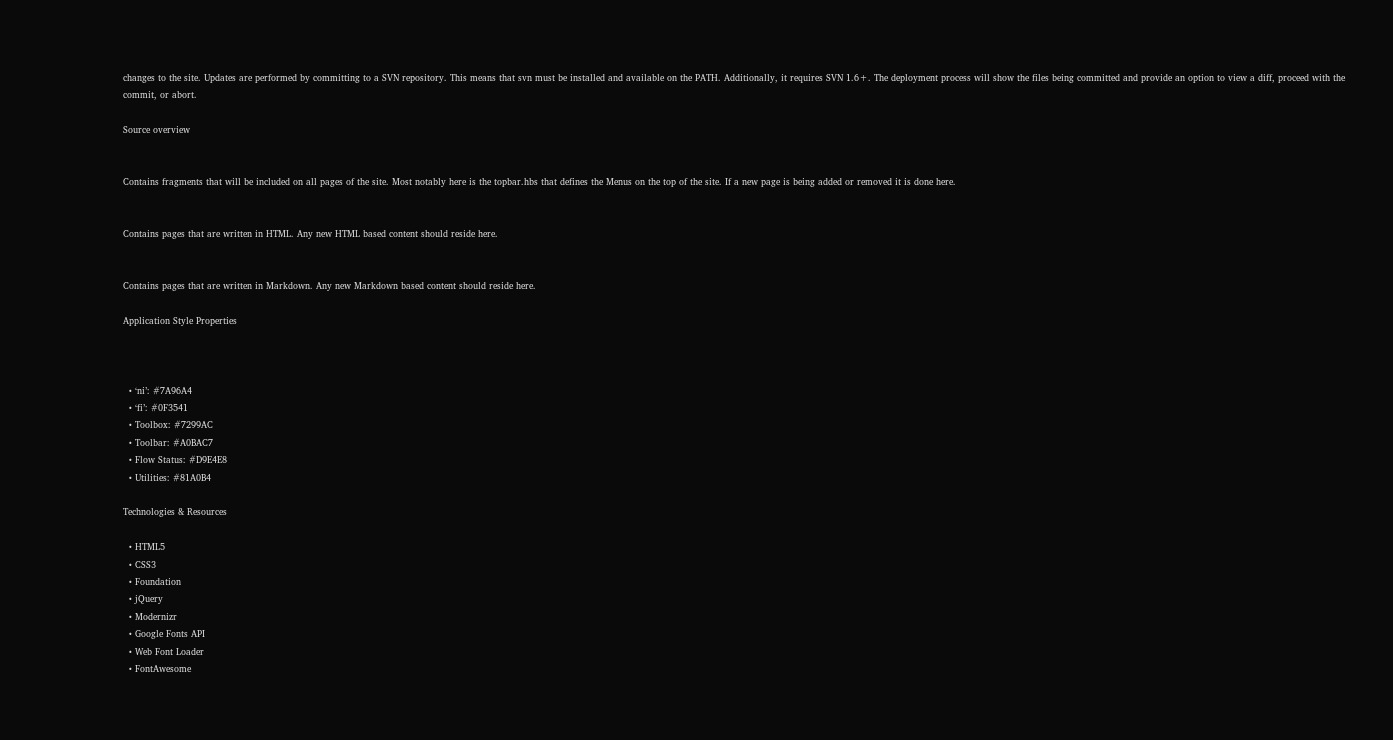changes to the site. Updates are performed by committing to a SVN repository. This means that svn must be installed and available on the PATH. Additionally, it requires SVN 1.6+. The deployment process will show the files being committed and provide an option to view a diff, proceed with the commit, or abort.

Source overview


Contains fragments that will be included on all pages of the site. Most notably here is the topbar.hbs that defines the Menus on the top of the site. If a new page is being added or removed it is done here.


Contains pages that are written in HTML. Any new HTML based content should reside here.


Contains pages that are written in Markdown. Any new Markdown based content should reside here.

Application Style Properties



  • ‘ni’: #7A96A4
  • ‘fi’: #0F3541
  • Toolbox: #7299AC
  • Toolbar: #A0BAC7
  • Flow Status: #D9E4E8
  • Utilities: #81A0B4

Technologies & Resources

  • HTML5
  • CSS3
  • Foundation
  • jQuery
  • Modernizr
  • Google Fonts API
  • Web Font Loader
  • FontAwesome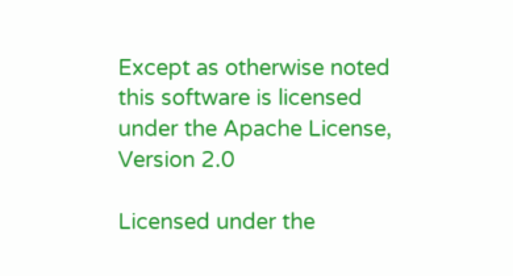Except as otherwise noted this software is licensed under the Apache License, Version 2.0

Licensed under the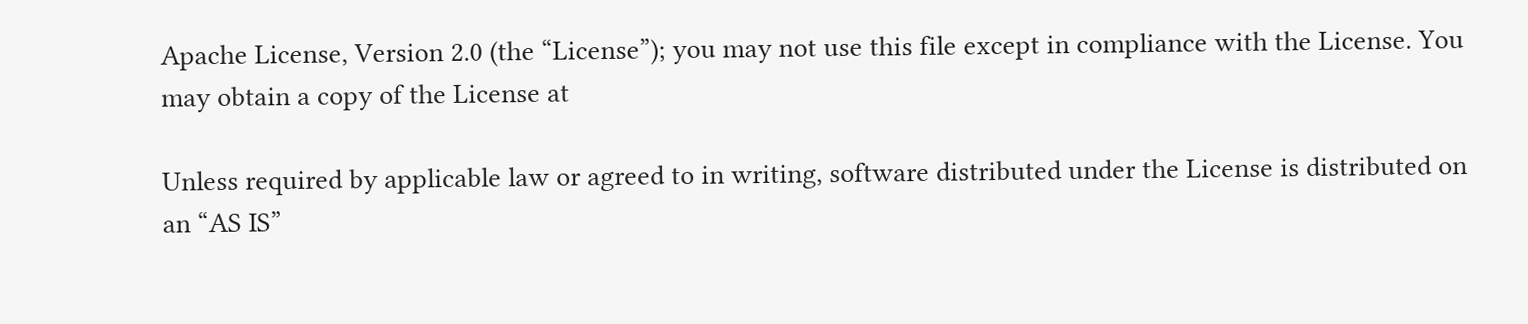Apache License, Version 2.0 (the “License”); you may not use this file except in compliance with the License. You may obtain a copy of the License at

Unless required by applicable law or agreed to in writing, software distributed under the License is distributed on an “AS IS”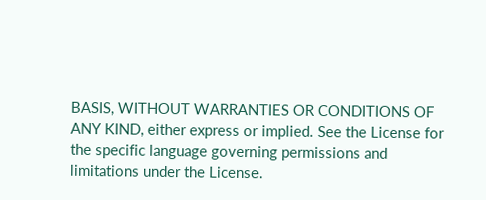BASIS, WITHOUT WARRANTIES OR CONDITIONS OF ANY KIND, either express or implied. See the License for the specific language governing permissions and limitations under the License.